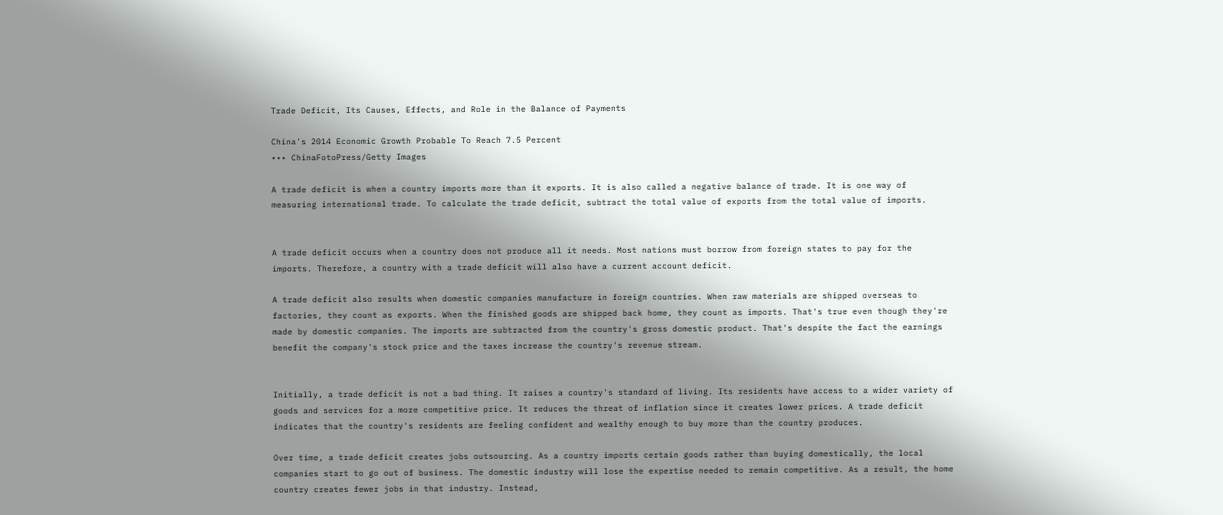Trade Deficit, Its Causes, Effects, and Role in the Balance of Payments

China's 2014 Economic Growth Probable To Reach 7.5 Percent
••• ChinaFotoPress/Getty Images

A trade deficit is when a country imports more than it exports. It is also called a negative balance of trade. It is one way of measuring international trade. To calculate the trade deficit, subtract the total value of exports from the total value of imports.


A trade deficit occurs when a country does not produce all it needs. Most nations must borrow from foreign states to pay for the imports. Therefore, a country with a trade deficit will also have a current account deficit.

A trade deficit also results when domestic companies manufacture in foreign countries. When raw materials are shipped overseas to factories, they count as exports. When the finished goods are shipped back home, they count as imports. That's true even though they're made by domestic companies. The imports are subtracted from the country's gross domestic product. That's despite the fact the earnings benefit the company's stock price and the taxes increase the country's revenue stream.


Initially, a trade deficit is not a bad thing. It raises a country's standard of living. Its residents have access to a wider variety of goods and services for a more competitive price. It reduces the threat of inflation since it creates lower prices. A trade deficit indicates that the country's residents are feeling confident and wealthy enough to buy more than the country produces.

Over time, a trade deficit creates jobs outsourcing. As a country imports certain goods rather than buying domestically, the local companies start to go out of business. The domestic industry will lose the expertise needed to remain competitive. As a result, the home country creates fewer jobs in that industry. Instead,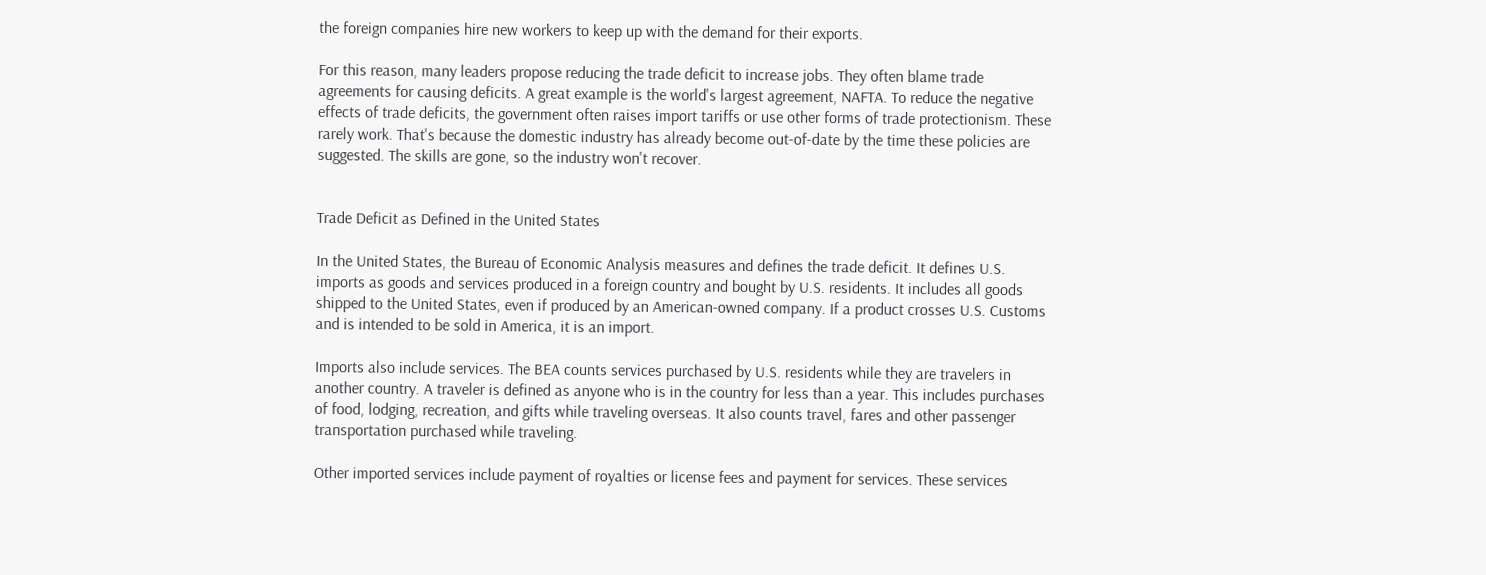the foreign companies hire new workers to keep up with the demand for their exports.

For this reason, many leaders propose reducing the trade deficit to increase jobs. They often blame trade agreements for causing deficits. A great example is the world's largest agreement, NAFTA. To reduce the negative effects of trade deficits, the government often raises import tariffs or use other forms of trade protectionism. These rarely work. That's because the domestic industry has already become out-of-date by the time these policies are suggested. The skills are gone, so the industry won't recover.


Trade Deficit as Defined in the United States

In the United States, the Bureau of Economic Analysis measures and defines the trade deficit. It defines U.S. imports as goods and services produced in a foreign country and bought by U.S. residents. It includes all goods shipped to the United States, even if produced by an American-owned company. If a product crosses U.S. Customs and is intended to be sold in America, it is an import.

Imports also include services. The BEA counts services purchased by U.S. residents while they are travelers in another country. A traveler is defined as anyone who is in the country for less than a year. This includes purchases of food, lodging, recreation, and gifts while traveling overseas. It also counts travel, fares and other passenger transportation purchased while traveling.

Other imported services include payment of royalties or license fees and payment for services. These services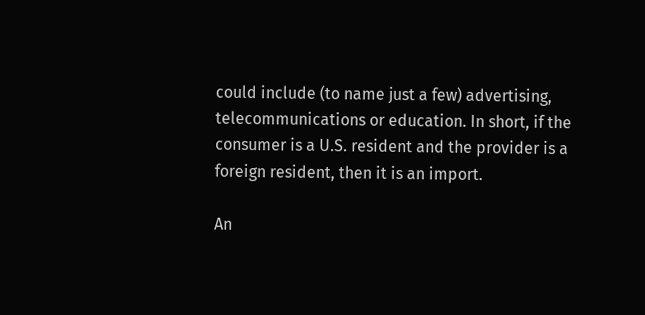could include (to name just a few) advertising, telecommunications or education. In short, if the consumer is a U.S. resident and the provider is a foreign resident, then it is an import.

An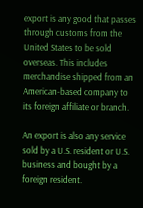export is any good that passes through customs from the United States to be sold overseas. This includes merchandise shipped from an American-based company to its foreign affiliate or branch.

An export is also any service sold by a U.S. resident or U.S. business and bought by a foreign resident.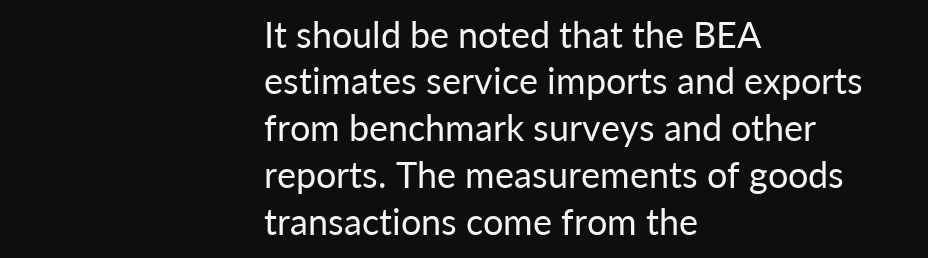It should be noted that the BEA estimates service imports and exports from benchmark surveys and other reports. The measurements of goods transactions come from the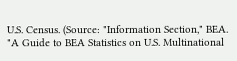U.S. Census. (Source: "Information Section," BEA. "A Guide to BEA Statistics on U.S. Multinational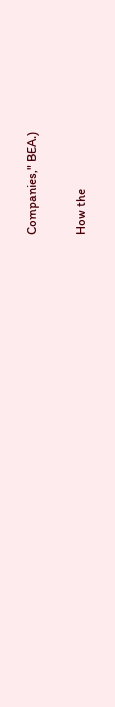Companies," BEA.)

How the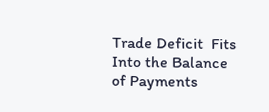Trade Deficit  Fits Into the Balance of Payments